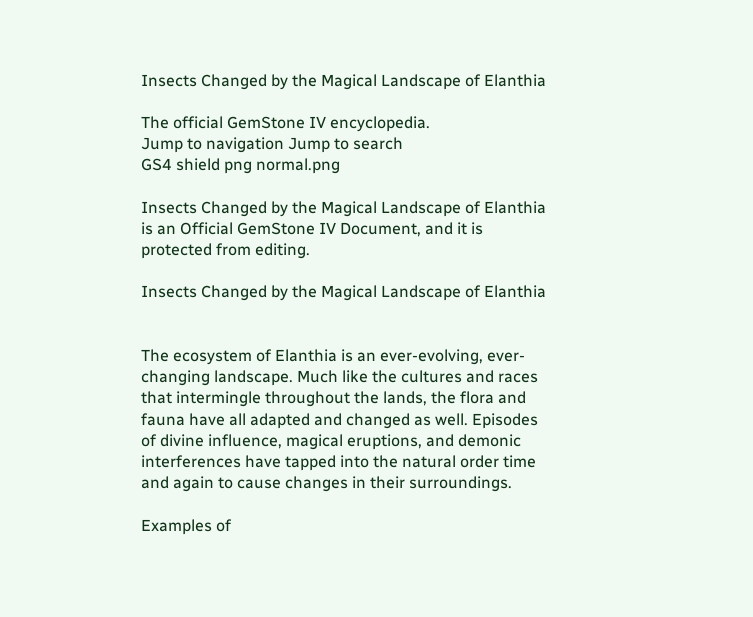Insects Changed by the Magical Landscape of Elanthia

The official GemStone IV encyclopedia.
Jump to navigation Jump to search
GS4 shield png normal.png

Insects Changed by the Magical Landscape of Elanthia is an Official GemStone IV Document, and it is protected from editing.

Insects Changed by the Magical Landscape of Elanthia


The ecosystem of Elanthia is an ever-evolving, ever-changing landscape. Much like the cultures and races that intermingle throughout the lands, the flora and fauna have all adapted and changed as well. Episodes of divine influence, magical eruptions, and demonic interferences have tapped into the natural order time and again to cause changes in their surroundings.

Examples of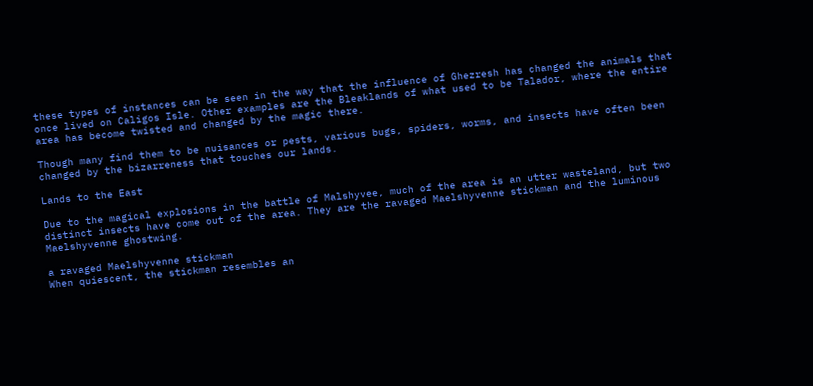these types of instances can be seen in the way that the influence of Ghezresh has changed the animals that once lived on Caligos Isle. Other examples are the Bleaklands of what used to be Talador, where the entire area has become twisted and changed by the magic there.

Though many find them to be nuisances or pests, various bugs, spiders, worms, and insects have often been changed by the bizarreness that touches our lands.

Lands to the East

Due to the magical explosions in the battle of Malshyvee, much of the area is an utter wasteland, but two distinct insects have come out of the area. They are the ravaged Maelshyvenne stickman and the luminous Maelshyvenne ghostwing.

a ravaged Maelshyvenne stickman
When quiescent, the stickman resembles an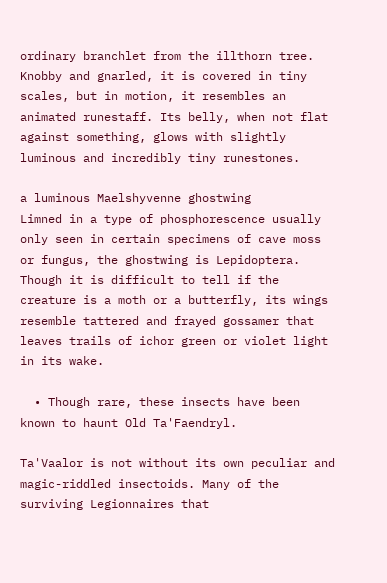ordinary branchlet from the illthorn tree. Knobby and gnarled, it is covered in tiny scales, but in motion, it resembles an animated runestaff. Its belly, when not flat against something, glows with slightly luminous and incredibly tiny runestones.

a luminous Maelshyvenne ghostwing
Limned in a type of phosphorescence usually only seen in certain specimens of cave moss or fungus, the ghostwing is Lepidoptera. Though it is difficult to tell if the creature is a moth or a butterfly, its wings resemble tattered and frayed gossamer that leaves trails of ichor green or violet light in its wake.

  • Though rare, these insects have been known to haunt Old Ta'Faendryl.

Ta'Vaalor is not without its own peculiar and magic-riddled insectoids. Many of the surviving Legionnaires that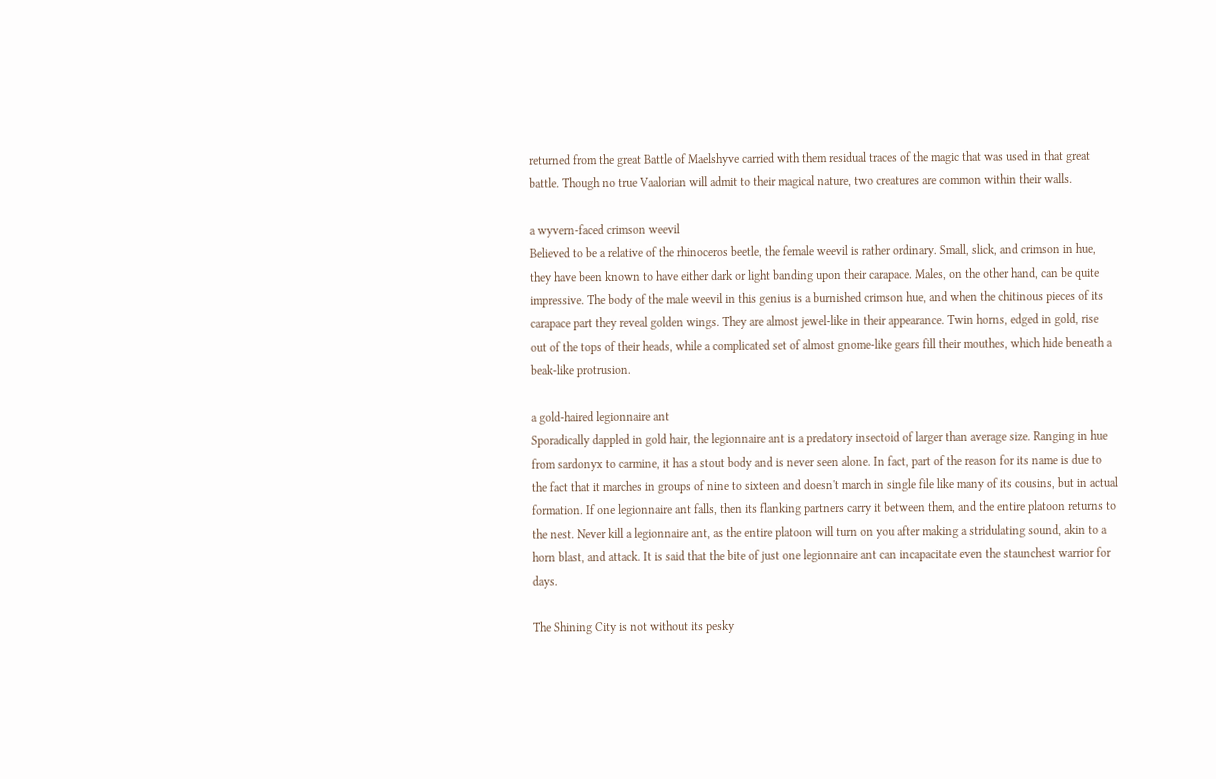returned from the great Battle of Maelshyve carried with them residual traces of the magic that was used in that great battle. Though no true Vaalorian will admit to their magical nature, two creatures are common within their walls.

a wyvern-faced crimson weevil
Believed to be a relative of the rhinoceros beetle, the female weevil is rather ordinary. Small, slick, and crimson in hue, they have been known to have either dark or light banding upon their carapace. Males, on the other hand, can be quite impressive. The body of the male weevil in this genius is a burnished crimson hue, and when the chitinous pieces of its carapace part they reveal golden wings. They are almost jewel-like in their appearance. Twin horns, edged in gold, rise out of the tops of their heads, while a complicated set of almost gnome-like gears fill their mouthes, which hide beneath a beak-like protrusion.

a gold-haired legionnaire ant
Sporadically dappled in gold hair, the legionnaire ant is a predatory insectoid of larger than average size. Ranging in hue from sardonyx to carmine, it has a stout body and is never seen alone. In fact, part of the reason for its name is due to the fact that it marches in groups of nine to sixteen and doesn't march in single file like many of its cousins, but in actual formation. If one legionnaire ant falls, then its flanking partners carry it between them, and the entire platoon returns to the nest. Never kill a legionnaire ant, as the entire platoon will turn on you after making a stridulating sound, akin to a horn blast, and attack. It is said that the bite of just one legionnaire ant can incapacitate even the staunchest warrior for days.

The Shining City is not without its pesky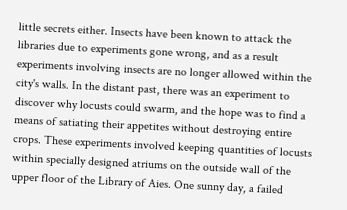little secrets either. Insects have been known to attack the libraries due to experiments gone wrong, and as a result experiments involving insects are no longer allowed within the city's walls. In the distant past, there was an experiment to discover why locusts could swarm, and the hope was to find a means of satiating their appetites without destroying entire crops. These experiments involved keeping quantities of locusts within specially designed atriums on the outside wall of the upper floor of the Library of Aies. One sunny day, a failed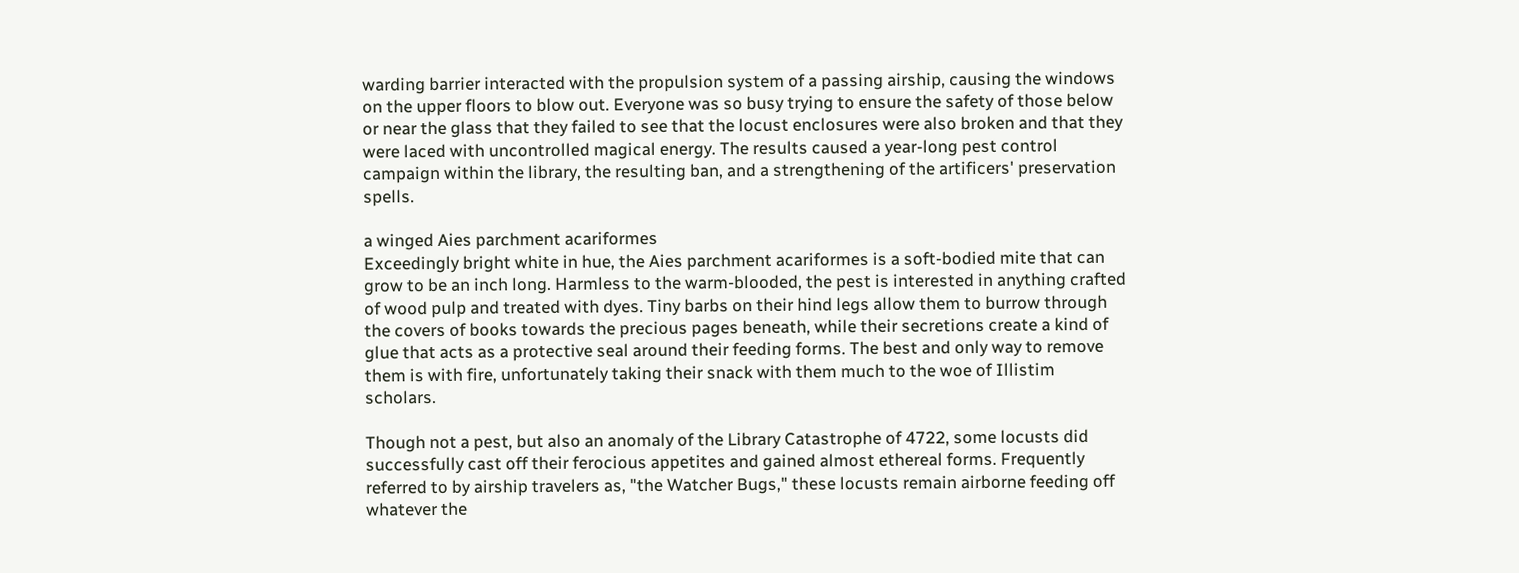warding barrier interacted with the propulsion system of a passing airship, causing the windows on the upper floors to blow out. Everyone was so busy trying to ensure the safety of those below or near the glass that they failed to see that the locust enclosures were also broken and that they were laced with uncontrolled magical energy. The results caused a year-long pest control campaign within the library, the resulting ban, and a strengthening of the artificers' preservation spells.

a winged Aies parchment acariformes
Exceedingly bright white in hue, the Aies parchment acariformes is a soft-bodied mite that can grow to be an inch long. Harmless to the warm-blooded, the pest is interested in anything crafted of wood pulp and treated with dyes. Tiny barbs on their hind legs allow them to burrow through the covers of books towards the precious pages beneath, while their secretions create a kind of glue that acts as a protective seal around their feeding forms. The best and only way to remove them is with fire, unfortunately taking their snack with them much to the woe of Illistim scholars.

Though not a pest, but also an anomaly of the Library Catastrophe of 4722, some locusts did successfully cast off their ferocious appetites and gained almost ethereal forms. Frequently referred to by airship travelers as, "the Watcher Bugs," these locusts remain airborne feeding off whatever the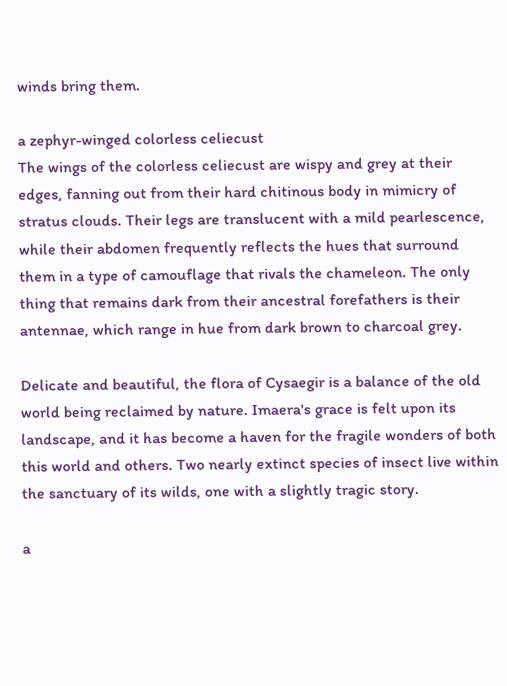winds bring them.

a zephyr-winged colorless celiecust
The wings of the colorless celiecust are wispy and grey at their edges, fanning out from their hard chitinous body in mimicry of stratus clouds. Their legs are translucent with a mild pearlescence, while their abdomen frequently reflects the hues that surround them in a type of camouflage that rivals the chameleon. The only thing that remains dark from their ancestral forefathers is their antennae, which range in hue from dark brown to charcoal grey.

Delicate and beautiful, the flora of Cysaegir is a balance of the old world being reclaimed by nature. Imaera's grace is felt upon its landscape, and it has become a haven for the fragile wonders of both this world and others. Two nearly extinct species of insect live within the sanctuary of its wilds, one with a slightly tragic story.

a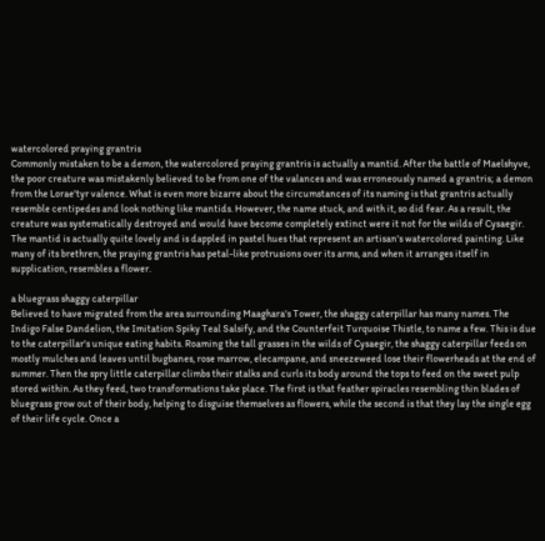watercolored praying grantris
Commonly mistaken to be a demon, the watercolored praying grantris is actually a mantid. After the battle of Maelshyve, the poor creature was mistakenly believed to be from one of the valances and was erroneously named a grantris; a demon from the Lorae'tyr valence. What is even more bizarre about the circumstances of its naming is that grantris actually resemble centipedes and look nothing like mantids. However, the name stuck, and with it, so did fear. As a result, the creature was systematically destroyed and would have become completely extinct were it not for the wilds of Cysaegir. The mantid is actually quite lovely and is dappled in pastel hues that represent an artisan's watercolored painting. Like many of its brethren, the praying grantris has petal-like protrusions over its arms, and when it arranges itself in supplication, resembles a flower.

a bluegrass shaggy caterpillar
Believed to have migrated from the area surrounding Maaghara's Tower, the shaggy caterpillar has many names. The Indigo False Dandelion, the Imitation Spiky Teal Salsify, and the Counterfeit Turquoise Thistle, to name a few. This is due to the caterpillar's unique eating habits. Roaming the tall grasses in the wilds of Cysaegir, the shaggy caterpillar feeds on mostly mulches and leaves until bugbanes, rose marrow, elecampane, and sneezeweed lose their flowerheads at the end of summer. Then the spry little caterpillar climbs their stalks and curls its body around the tops to feed on the sweet pulp stored within. As they feed, two transformations take place. The first is that feather spiracles resembling thin blades of bluegrass grow out of their body, helping to disguise themselves as flowers, while the second is that they lay the single egg of their life cycle. Once a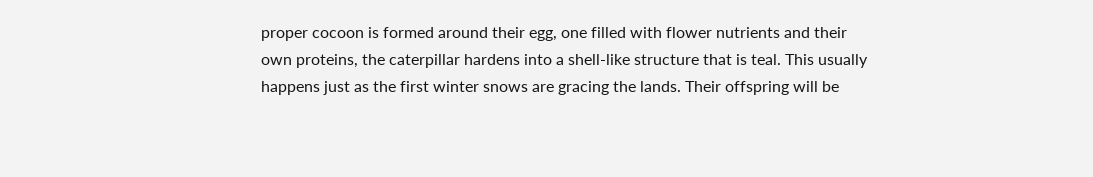proper cocoon is formed around their egg, one filled with flower nutrients and their own proteins, the caterpillar hardens into a shell-like structure that is teal. This usually happens just as the first winter snows are gracing the lands. Their offspring will be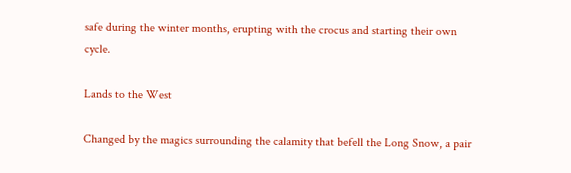safe during the winter months, erupting with the crocus and starting their own cycle.

Lands to the West

Changed by the magics surrounding the calamity that befell the Long Snow, a pair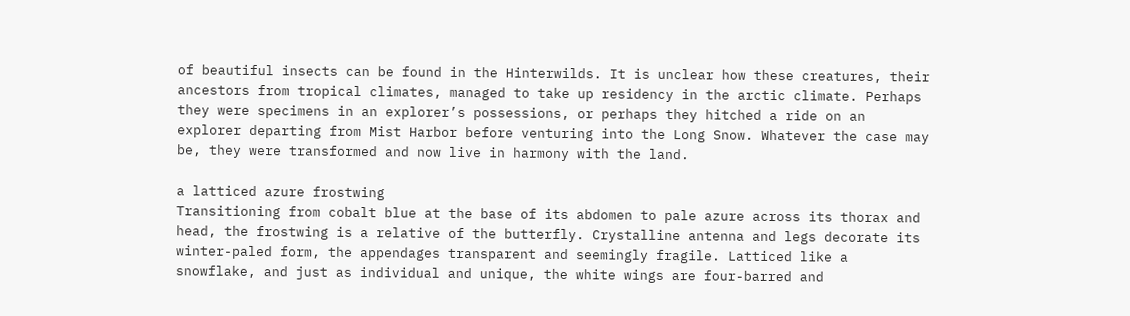of beautiful insects can be found in the Hinterwilds. It is unclear how these creatures, their ancestors from tropical climates, managed to take up residency in the arctic climate. Perhaps they were specimens in an explorer’s possessions, or perhaps they hitched a ride on an explorer departing from Mist Harbor before venturing into the Long Snow. Whatever the case may be, they were transformed and now live in harmony with the land.

a latticed azure frostwing
Transitioning from cobalt blue at the base of its abdomen to pale azure across its thorax and head, the frostwing is a relative of the butterfly. Crystalline antenna and legs decorate its winter-paled form, the appendages transparent and seemingly fragile. Latticed like a snowflake, and just as individual and unique, the white wings are four-barred and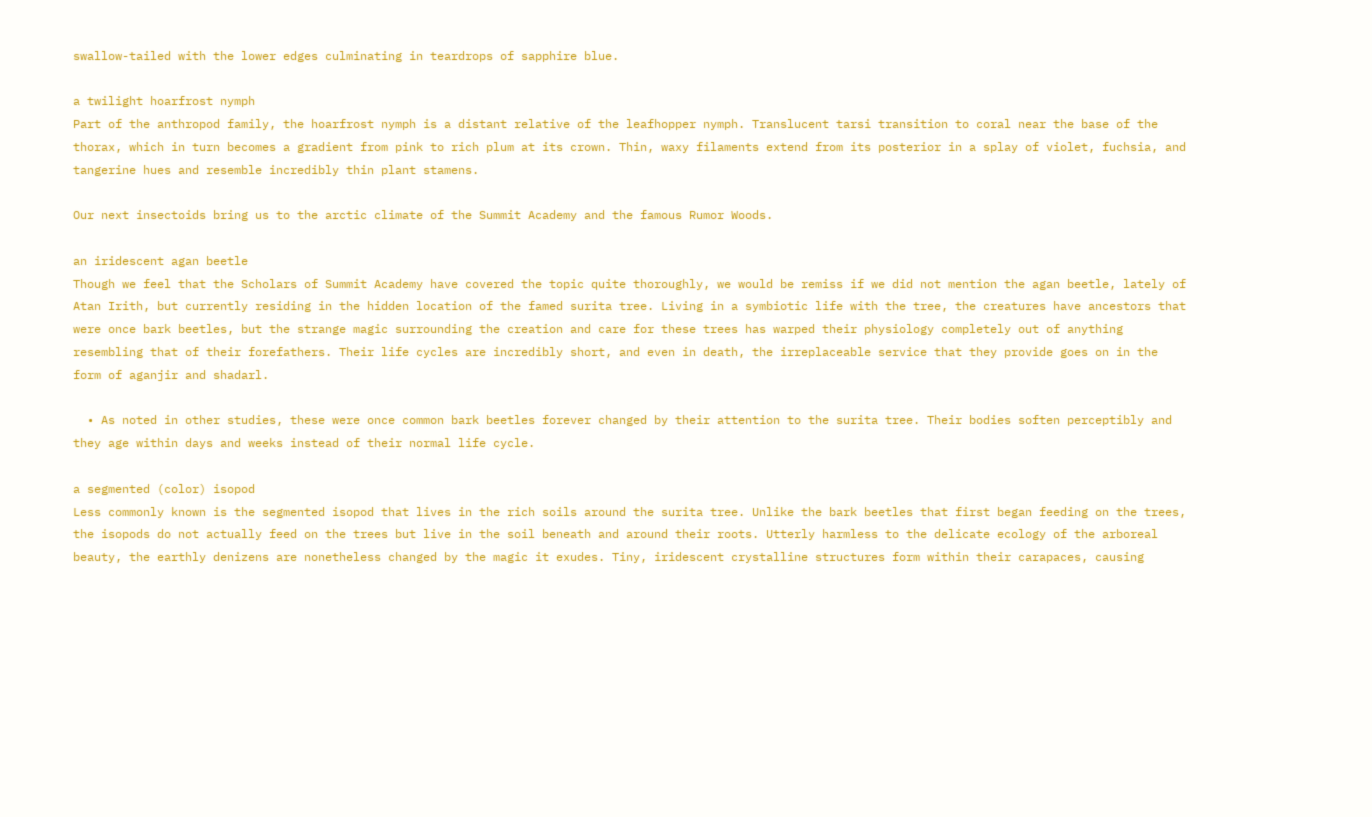swallow-tailed with the lower edges culminating in teardrops of sapphire blue.

a twilight hoarfrost nymph
Part of the anthropod family, the hoarfrost nymph is a distant relative of the leafhopper nymph. Translucent tarsi transition to coral near the base of the thorax, which in turn becomes a gradient from pink to rich plum at its crown. Thin, waxy filaments extend from its posterior in a splay of violet, fuchsia, and tangerine hues and resemble incredibly thin plant stamens.

Our next insectoids bring us to the arctic climate of the Summit Academy and the famous Rumor Woods.

an iridescent agan beetle
Though we feel that the Scholars of Summit Academy have covered the topic quite thoroughly, we would be remiss if we did not mention the agan beetle, lately of Atan Irith, but currently residing in the hidden location of the famed surita tree. Living in a symbiotic life with the tree, the creatures have ancestors that were once bark beetles, but the strange magic surrounding the creation and care for these trees has warped their physiology completely out of anything resembling that of their forefathers. Their life cycles are incredibly short, and even in death, the irreplaceable service that they provide goes on in the form of aganjir and shadarl.

  • As noted in other studies, these were once common bark beetles forever changed by their attention to the surita tree. Their bodies soften perceptibly and they age within days and weeks instead of their normal life cycle.

a segmented (color) isopod
Less commonly known is the segmented isopod that lives in the rich soils around the surita tree. Unlike the bark beetles that first began feeding on the trees, the isopods do not actually feed on the trees but live in the soil beneath and around their roots. Utterly harmless to the delicate ecology of the arboreal beauty, the earthly denizens are nonetheless changed by the magic it exudes. Tiny, iridescent crystalline structures form within their carapaces, causing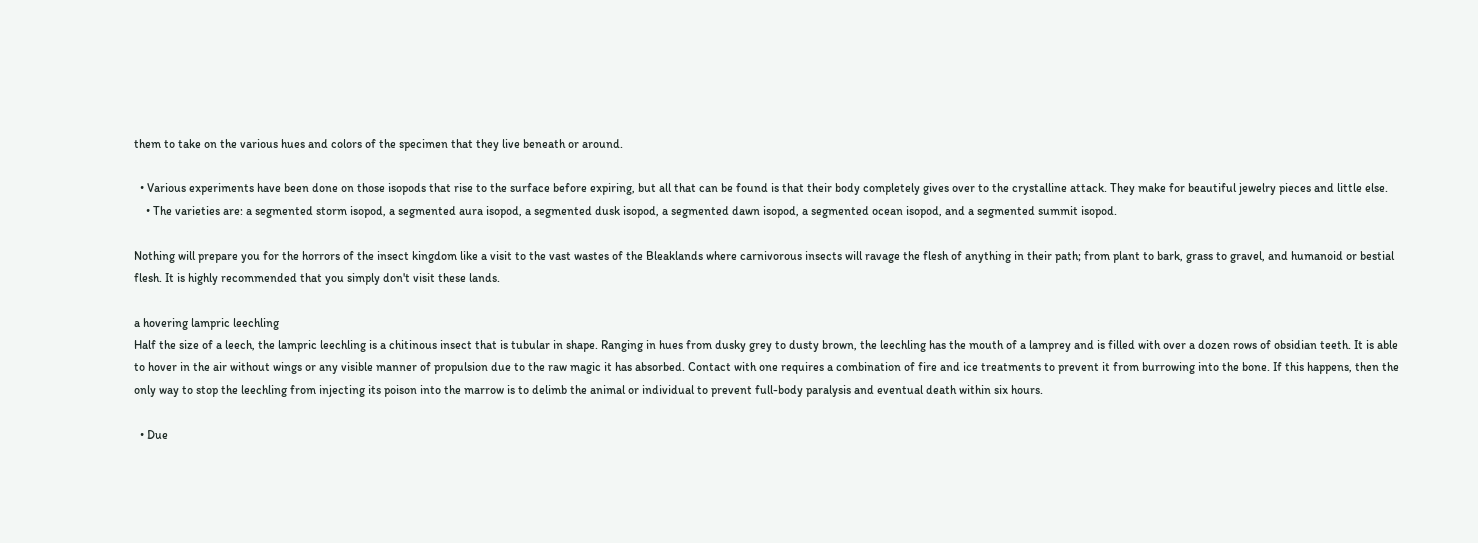them to take on the various hues and colors of the specimen that they live beneath or around.

  • Various experiments have been done on those isopods that rise to the surface before expiring, but all that can be found is that their body completely gives over to the crystalline attack. They make for beautiful jewelry pieces and little else.
    • The varieties are: a segmented storm isopod, a segmented aura isopod, a segmented dusk isopod, a segmented dawn isopod, a segmented ocean isopod, and a segmented summit isopod.

Nothing will prepare you for the horrors of the insect kingdom like a visit to the vast wastes of the Bleaklands where carnivorous insects will ravage the flesh of anything in their path; from plant to bark, grass to gravel, and humanoid or bestial flesh. It is highly recommended that you simply don't visit these lands.

a hovering lampric leechling
Half the size of a leech, the lampric leechling is a chitinous insect that is tubular in shape. Ranging in hues from dusky grey to dusty brown, the leechling has the mouth of a lamprey and is filled with over a dozen rows of obsidian teeth. It is able to hover in the air without wings or any visible manner of propulsion due to the raw magic it has absorbed. Contact with one requires a combination of fire and ice treatments to prevent it from burrowing into the bone. If this happens, then the only way to stop the leechling from injecting its poison into the marrow is to delimb the animal or individual to prevent full-body paralysis and eventual death within six hours.

  • Due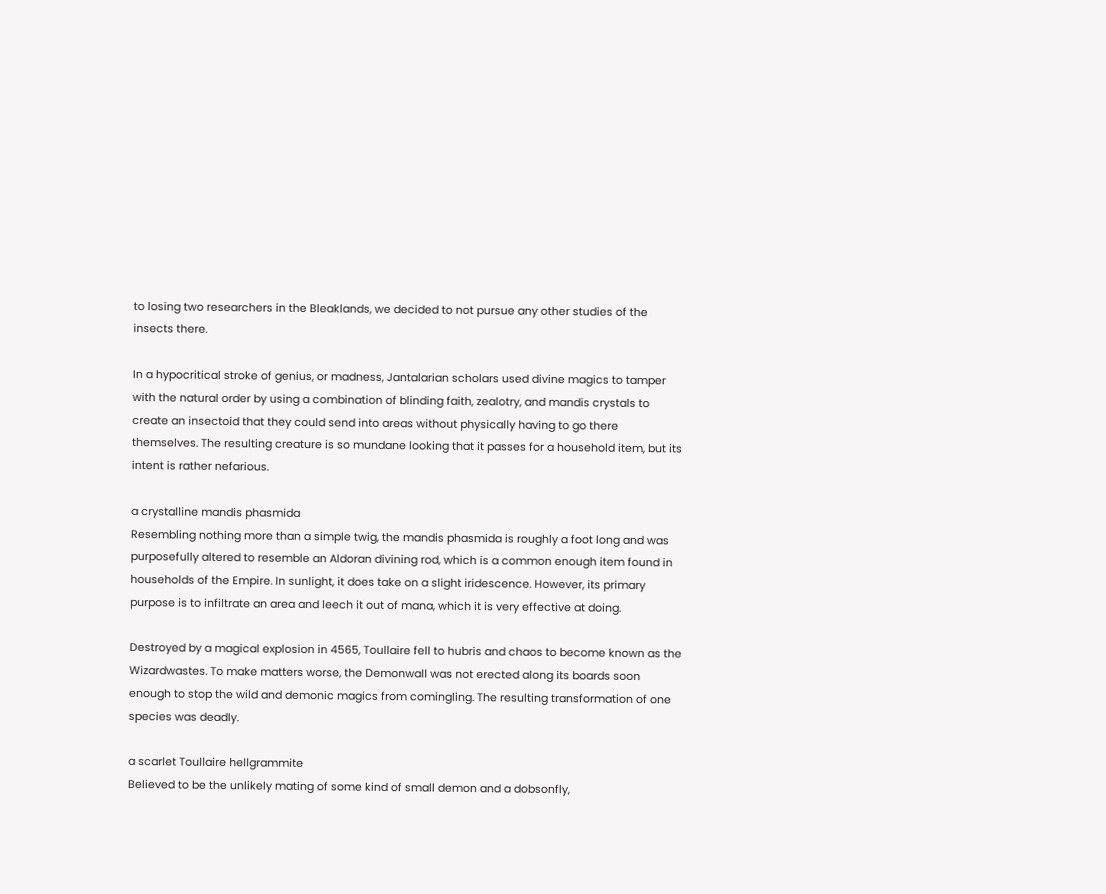to losing two researchers in the Bleaklands, we decided to not pursue any other studies of the insects there.

In a hypocritical stroke of genius, or madness, Jantalarian scholars used divine magics to tamper with the natural order by using a combination of blinding faith, zealotry, and mandis crystals to create an insectoid that they could send into areas without physically having to go there themselves. The resulting creature is so mundane looking that it passes for a household item, but its intent is rather nefarious.

a crystalline mandis phasmida
Resembling nothing more than a simple twig, the mandis phasmida is roughly a foot long and was purposefully altered to resemble an Aldoran divining rod, which is a common enough item found in households of the Empire. In sunlight, it does take on a slight iridescence. However, its primary purpose is to infiltrate an area and leech it out of mana, which it is very effective at doing.

Destroyed by a magical explosion in 4565, Toullaire fell to hubris and chaos to become known as the Wizardwastes. To make matters worse, the Demonwall was not erected along its boards soon enough to stop the wild and demonic magics from comingling. The resulting transformation of one species was deadly.

a scarlet Toullaire hellgrammite
Believed to be the unlikely mating of some kind of small demon and a dobsonfly,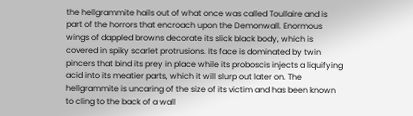the hellgrammite hails out of what once was called Toullaire and is part of the horrors that encroach upon the Demonwall. Enormous wings of dappled browns decorate its slick black body, which is covered in spiky scarlet protrusions. Its face is dominated by twin pincers that bind its prey in place while its proboscis injects a liquifying acid into its meatier parts, which it will slurp out later on. The hellgrammite is uncaring of the size of its victim and has been known to cling to the back of a wall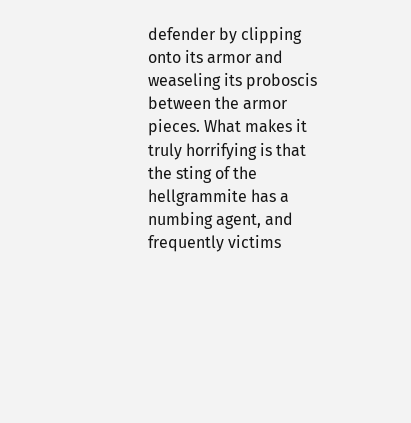defender by clipping onto its armor and weaseling its proboscis between the armor pieces. What makes it truly horrifying is that the sting of the hellgrammite has a numbing agent, and frequently victims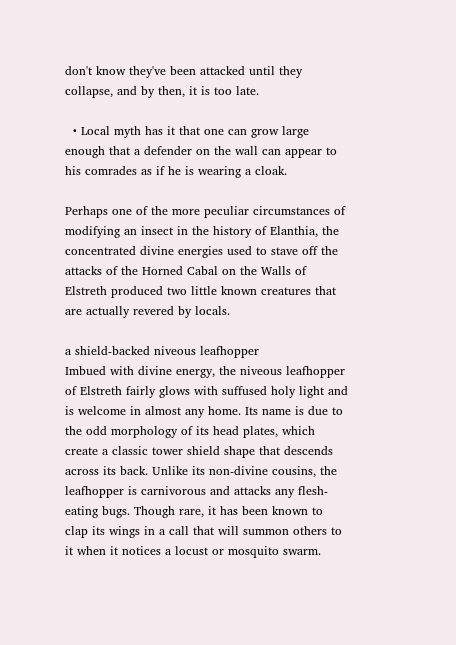don't know they've been attacked until they collapse, and by then, it is too late.

  • Local myth has it that one can grow large enough that a defender on the wall can appear to his comrades as if he is wearing a cloak.

Perhaps one of the more peculiar circumstances of modifying an insect in the history of Elanthia, the concentrated divine energies used to stave off the attacks of the Horned Cabal on the Walls of Elstreth produced two little known creatures that are actually revered by locals.

a shield-backed niveous leafhopper
Imbued with divine energy, the niveous leafhopper of Elstreth fairly glows with suffused holy light and is welcome in almost any home. Its name is due to the odd morphology of its head plates, which create a classic tower shield shape that descends across its back. Unlike its non-divine cousins, the leafhopper is carnivorous and attacks any flesh-eating bugs. Though rare, it has been known to clap its wings in a call that will summon others to it when it notices a locust or mosquito swarm.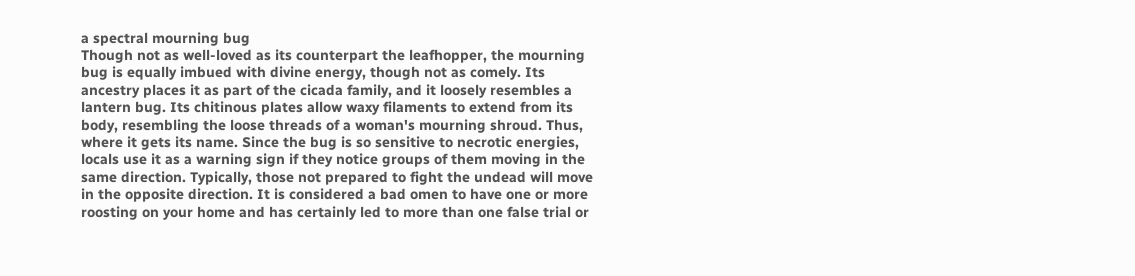a spectral mourning bug
Though not as well-loved as its counterpart the leafhopper, the mourning bug is equally imbued with divine energy, though not as comely. Its ancestry places it as part of the cicada family, and it loosely resembles a lantern bug. Its chitinous plates allow waxy filaments to extend from its body, resembling the loose threads of a woman's mourning shroud. Thus, where it gets its name. Since the bug is so sensitive to necrotic energies, locals use it as a warning sign if they notice groups of them moving in the same direction. Typically, those not prepared to fight the undead will move in the opposite direction. It is considered a bad omen to have one or more roosting on your home and has certainly led to more than one false trial or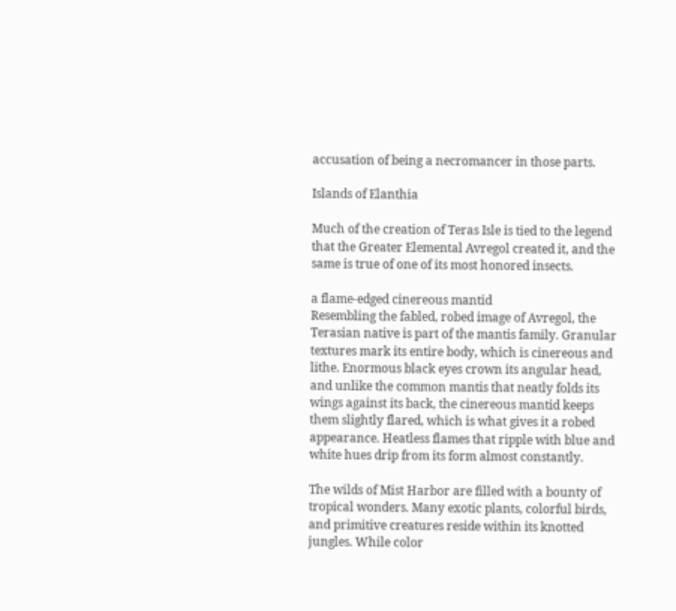accusation of being a necromancer in those parts.

Islands of Elanthia

Much of the creation of Teras Isle is tied to the legend that the Greater Elemental Avregol created it, and the same is true of one of its most honored insects.

a flame-edged cinereous mantid
Resembling the fabled, robed image of Avregol, the Terasian native is part of the mantis family. Granular textures mark its entire body, which is cinereous and lithe. Enormous black eyes crown its angular head, and unlike the common mantis that neatly folds its wings against its back, the cinereous mantid keeps them slightly flared, which is what gives it a robed appearance. Heatless flames that ripple with blue and white hues drip from its form almost constantly.

The wilds of Mist Harbor are filled with a bounty of tropical wonders. Many exotic plants, colorful birds, and primitive creatures reside within its knotted jungles. While color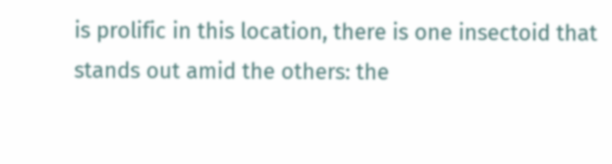is prolific in this location, there is one insectoid that stands out amid the others: the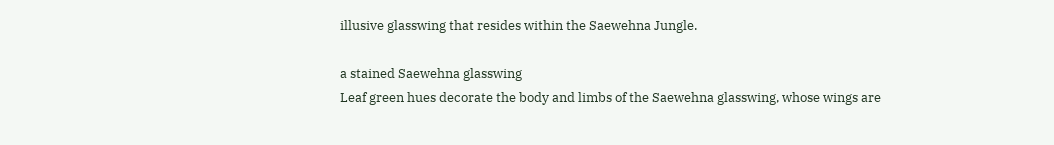illusive glasswing that resides within the Saewehna Jungle.

a stained Saewehna glasswing
Leaf green hues decorate the body and limbs of the Saewehna glasswing, whose wings are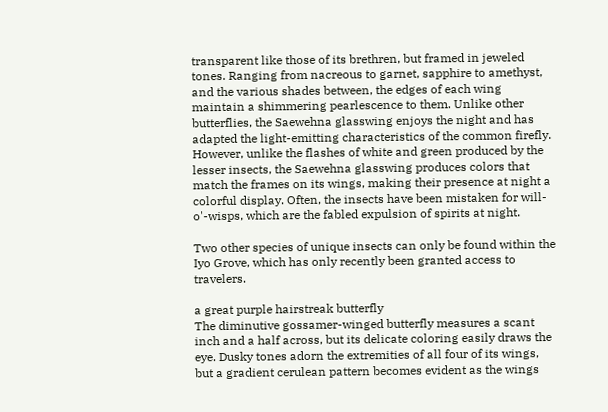transparent like those of its brethren, but framed in jeweled tones. Ranging from nacreous to garnet, sapphire to amethyst, and the various shades between, the edges of each wing maintain a shimmering pearlescence to them. Unlike other butterflies, the Saewehna glasswing enjoys the night and has adapted the light-emitting characteristics of the common firefly. However, unlike the flashes of white and green produced by the lesser insects, the Saewehna glasswing produces colors that match the frames on its wings, making their presence at night a colorful display. Often, the insects have been mistaken for will-o'-wisps, which are the fabled expulsion of spirits at night.

Two other species of unique insects can only be found within the Iyo Grove, which has only recently been granted access to travelers.

a great purple hairstreak butterfly
The diminutive gossamer-winged butterfly measures a scant inch and a half across, but its delicate coloring easily draws the eye. Dusky tones adorn the extremities of all four of its wings, but a gradient cerulean pattern becomes evident as the wings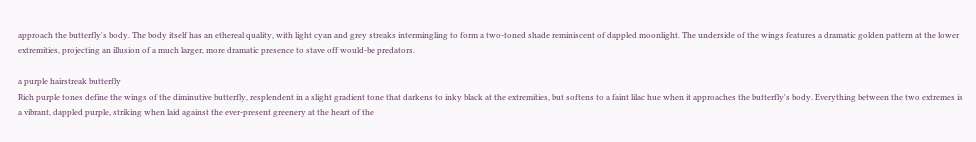approach the butterfly's body. The body itself has an ethereal quality, with light cyan and grey streaks intermingling to form a two-toned shade reminiscent of dappled moonlight. The underside of the wings features a dramatic golden pattern at the lower extremities, projecting an illusion of a much larger, more dramatic presence to stave off would-be predators.

a purple hairstreak butterfly
Rich purple tones define the wings of the diminutive butterfly, resplendent in a slight gradient tone that darkens to inky black at the extremities, but softens to a faint lilac hue when it approaches the butterfly's body. Everything between the two extremes is a vibrant, dappled purple, striking when laid against the ever-present greenery at the heart of the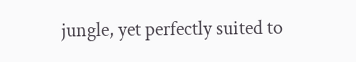jungle, yet perfectly suited to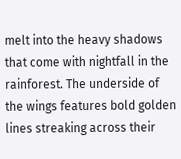melt into the heavy shadows that come with nightfall in the rainforest. The underside of the wings features bold golden lines streaking across their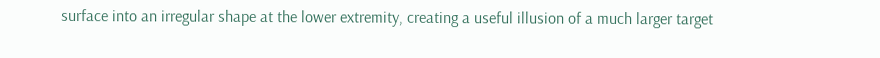surface into an irregular shape at the lower extremity, creating a useful illusion of a much larger target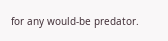for any would-be predator.